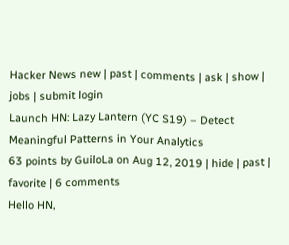Hacker News new | past | comments | ask | show | jobs | submit login
Launch HN: Lazy Lantern (YC S19) – Detect Meaningful Patterns in Your Analytics
63 points by GuiloLa on Aug 12, 2019 | hide | past | favorite | 6 comments
Hello HN,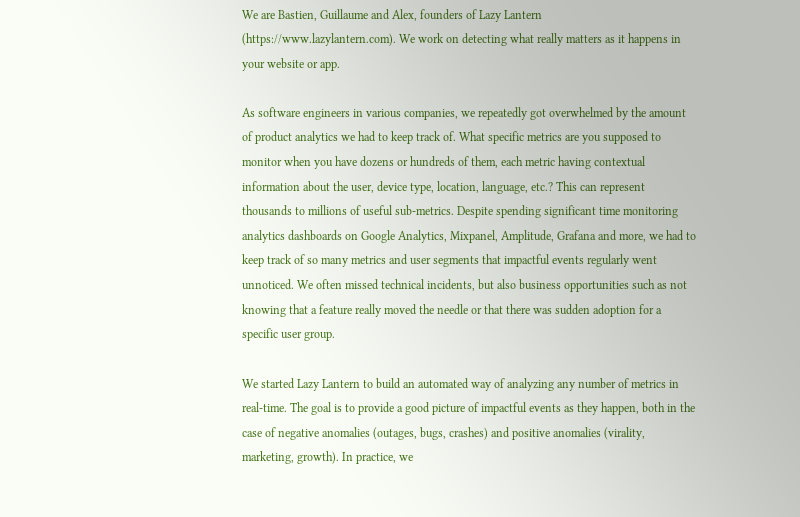We are Bastien, Guillaume and Alex, founders of Lazy Lantern (https://www.lazylantern.com). We work on detecting what really matters as it happens in your website or app.

As software engineers in various companies, we repeatedly got overwhelmed by the amount of product analytics we had to keep track of. What specific metrics are you supposed to monitor when you have dozens or hundreds of them, each metric having contextual information about the user, device type, location, language, etc.? This can represent thousands to millions of useful sub-metrics. Despite spending significant time monitoring analytics dashboards on Google Analytics, Mixpanel, Amplitude, Grafana and more, we had to keep track of so many metrics and user segments that impactful events regularly went unnoticed. We often missed technical incidents, but also business opportunities such as not knowing that a feature really moved the needle or that there was sudden adoption for a specific user group.

We started Lazy Lantern to build an automated way of analyzing any number of metrics in real-time. The goal is to provide a good picture of impactful events as they happen, both in the case of negative anomalies (outages, bugs, crashes) and positive anomalies (virality, marketing, growth). In practice, we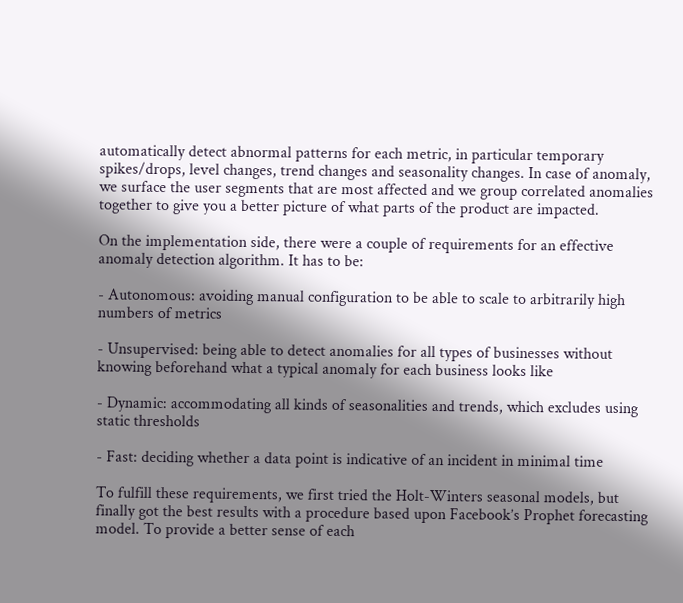automatically detect abnormal patterns for each metric, in particular temporary spikes/drops, level changes, trend changes and seasonality changes. In case of anomaly, we surface the user segments that are most affected and we group correlated anomalies together to give you a better picture of what parts of the product are impacted.

On the implementation side, there were a couple of requirements for an effective anomaly detection algorithm. It has to be:

- Autonomous: avoiding manual configuration to be able to scale to arbitrarily high numbers of metrics

- Unsupervised: being able to detect anomalies for all types of businesses without knowing beforehand what a typical anomaly for each business looks like

- Dynamic: accommodating all kinds of seasonalities and trends, which excludes using static thresholds

- Fast: deciding whether a data point is indicative of an incident in minimal time

To fulfill these requirements, we first tried the Holt-Winters seasonal models, but finally got the best results with a procedure based upon Facebook’s Prophet forecasting model. To provide a better sense of each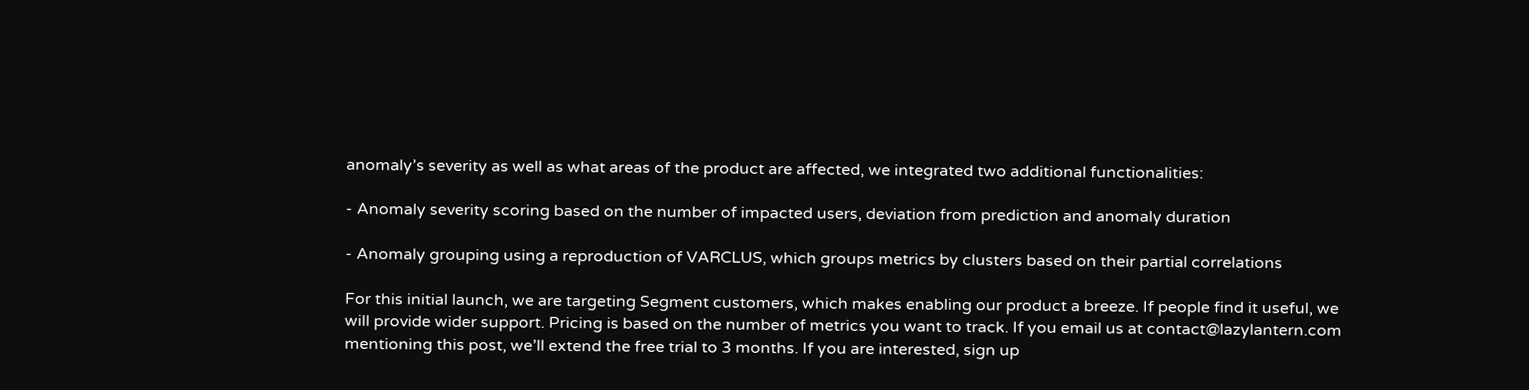anomaly’s severity as well as what areas of the product are affected, we integrated two additional functionalities:

- Anomaly severity scoring based on the number of impacted users, deviation from prediction and anomaly duration

- Anomaly grouping using a reproduction of VARCLUS, which groups metrics by clusters based on their partial correlations

For this initial launch, we are targeting Segment customers, which makes enabling our product a breeze. If people find it useful, we will provide wider support. Pricing is based on the number of metrics you want to track. If you email us at contact@lazylantern.com mentioning this post, we’ll extend the free trial to 3 months. If you are interested, sign up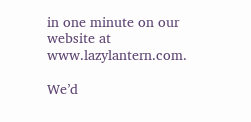in one minute on our website at www.lazylantern.com.

We’d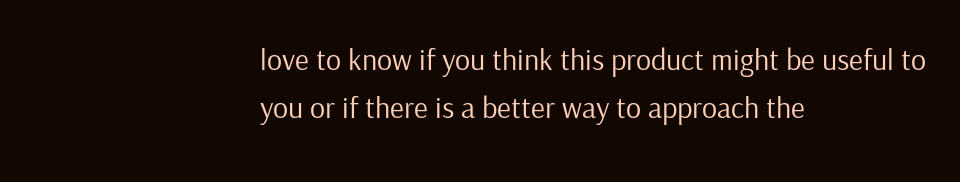love to know if you think this product might be useful to you or if there is a better way to approach the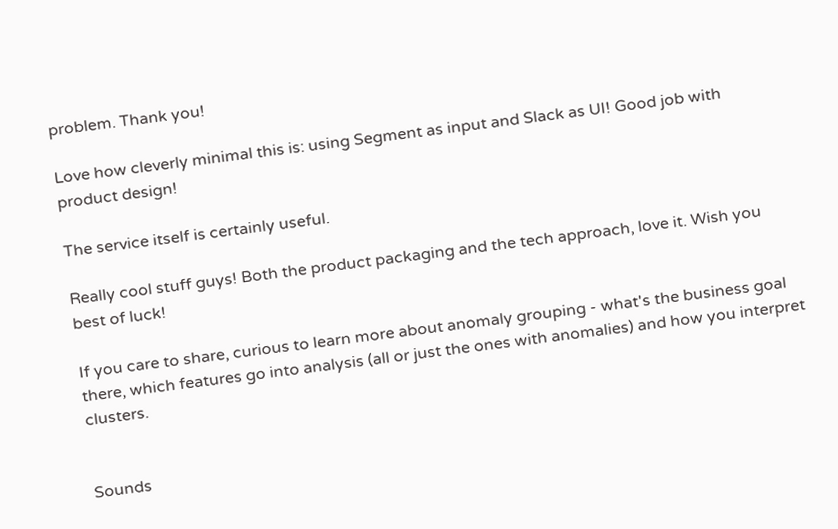problem. Thank you!

Love how cleverly minimal this is: using Segment as input and Slack as UI! Good job with product design!

The service itself is certainly useful.

Really cool stuff guys! Both the product packaging and the tech approach, love it. Wish you best of luck!

If you care to share, curious to learn more about anomaly grouping - what's the business goal there, which features go into analysis (all or just the ones with anomalies) and how you interpret clusters.


Sounds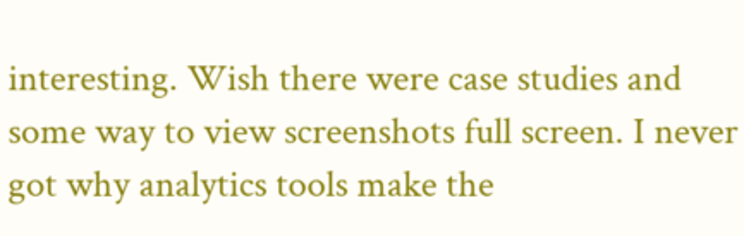interesting. Wish there were case studies and some way to view screenshots full screen. I never got why analytics tools make the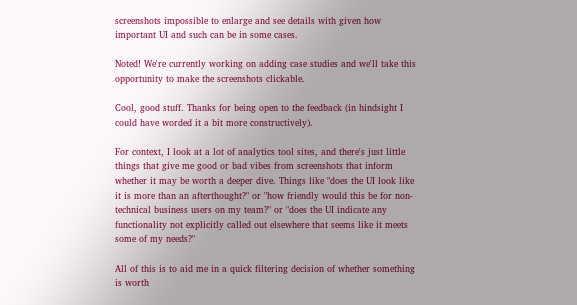screenshots impossible to enlarge and see details with given how important UI and such can be in some cases.

Noted! We're currently working on adding case studies and we'll take this opportunity to make the screenshots clickable.

Cool, good stuff. Thanks for being open to the feedback (in hindsight I could have worded it a bit more constructively).

For context, I look at a lot of analytics tool sites, and there's just little things that give me good or bad vibes from screenshots that inform whether it may be worth a deeper dive. Things like "does the UI look like it is more than an afterthought?" or "how friendly would this be for non-technical business users on my team?" or "does the UI indicate any functionality not explicitly called out elsewhere that seems like it meets some of my needs?"

All of this is to aid me in a quick filtering decision of whether something is worth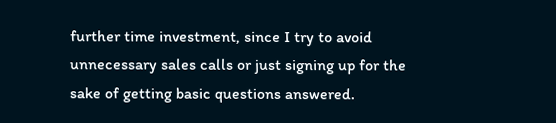further time investment, since I try to avoid unnecessary sales calls or just signing up for the sake of getting basic questions answered.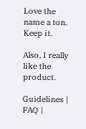Love the name a ton. Keep it.

Also, I really like the product.

Guidelines | FAQ |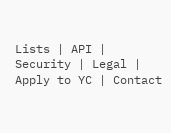Lists | API | Security | Legal | Apply to YC | Contact